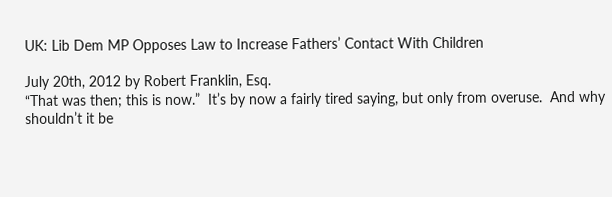UK: Lib Dem MP Opposes Law to Increase Fathers’ Contact With Children

July 20th, 2012 by Robert Franklin, Esq.
“That was then; this is now.”  It’s by now a fairly tired saying, but only from overuse.  And why shouldn’t it be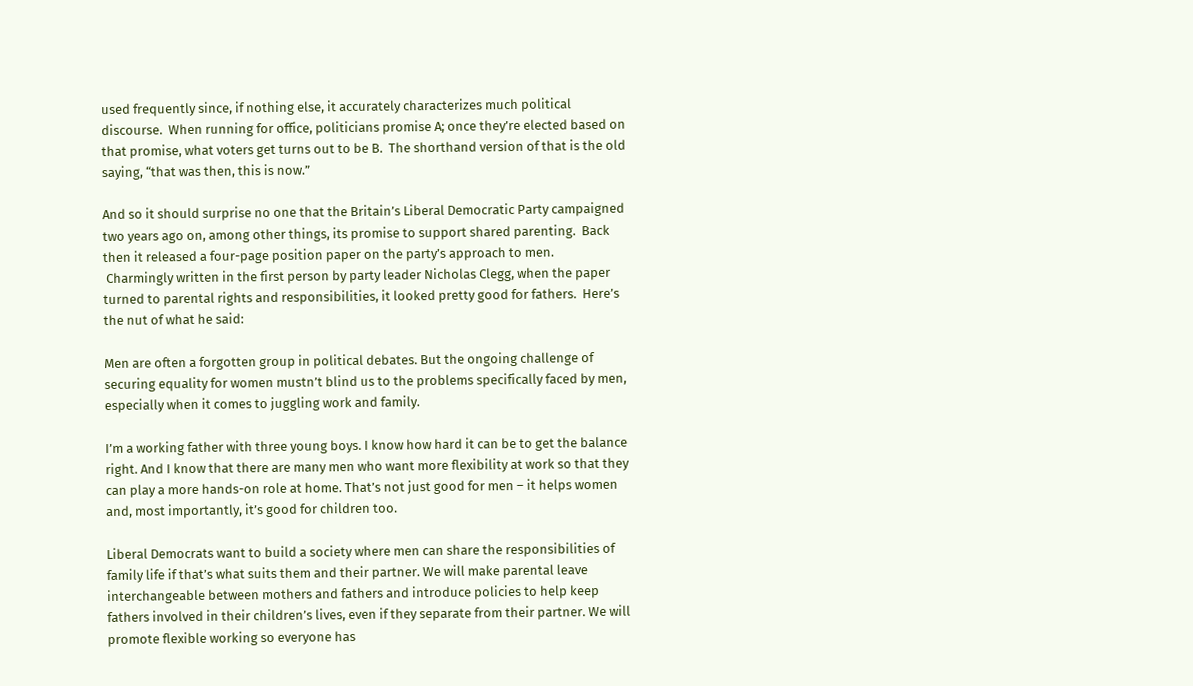used frequently since, if nothing else, it accurately characterizes much political discourse.  When running for office, politicians promise A; once they’re elected based on that promise, what voters get turns out to be B.  The shorthand version of that is the old saying, “that was then, this is now.”

And so it should surprise no one that the Britain’s Liberal Democratic Party campaigned two years ago on, among other things, its promise to support shared parenting.  Back then it released a four-page position paper on the party’s approach to men.
 Charmingly written in the first person by party leader Nicholas Clegg, when the paper turned to parental rights and responsibilities, it looked pretty good for fathers.  Here’s the nut of what he said:

Men are often a forgotten group in political debates. But the ongoing challenge of securing equality for women mustn’t blind us to the problems specifically faced by men, especially when it comes to juggling work and family.

I’m a working father with three young boys. I know how hard it can be to get the balance right. And I know that there are many men who want more flexibility at work so that they can play a more hands-on role at home. That’s not just good for men – it helps women and, most importantly, it’s good for children too.

Liberal Democrats want to build a society where men can share the responsibilities of family life if that’s what suits them and their partner. We will make parental leave interchangeable between mothers and fathers and introduce policies to help keep fathers involved in their children’s lives, even if they separate from their partner. We will promote flexible working so everyone has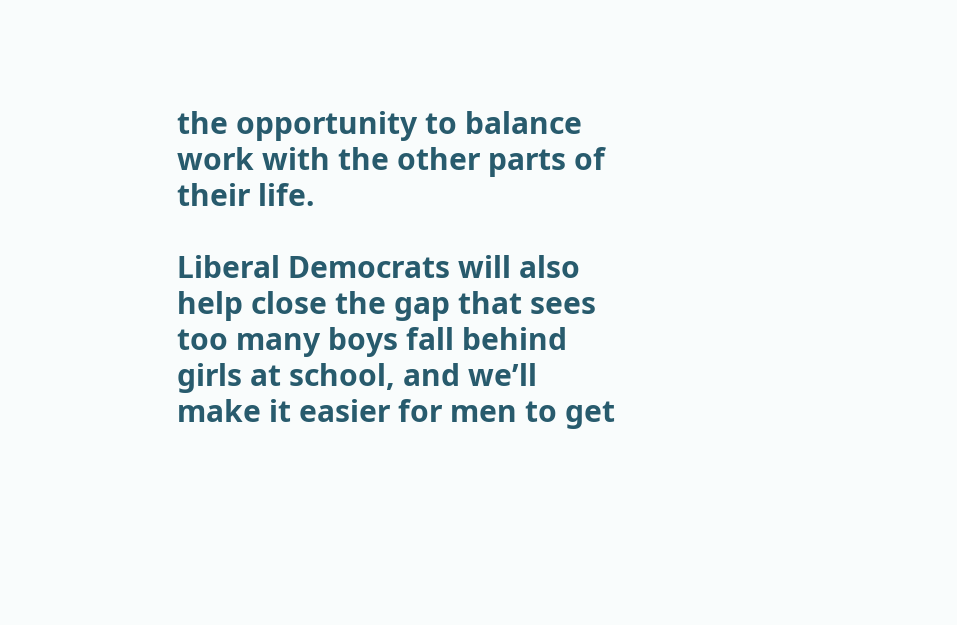the opportunity to balance work with the other parts of their life.

Liberal Democrats will also help close the gap that sees too many boys fall behind girls at school, and we’ll make it easier for men to get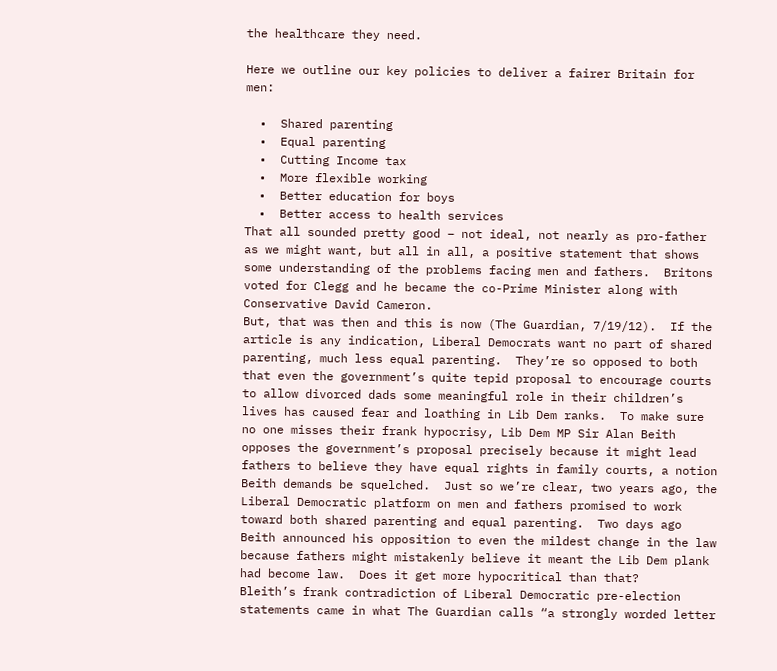the healthcare they need.

Here we outline our key policies to deliver a fairer Britain for men:

  •  Shared parenting
  •  Equal parenting
  •  Cutting Income tax
  •  More flexible working
  •  Better education for boys
  •  Better access to health services
That all sounded pretty good – not ideal, not nearly as pro-father as we might want, but all in all, a positive statement that shows some understanding of the problems facing men and fathers.  Britons voted for Clegg and he became the co-Prime Minister along with Conservative David Cameron.
But, that was then and this is now (The Guardian, 7/19/12).  If the article is any indication, Liberal Democrats want no part of shared parenting, much less equal parenting.  They’re so opposed to both that even the government’s quite tepid proposal to encourage courts to allow divorced dads some meaningful role in their children’s lives has caused fear and loathing in Lib Dem ranks.  To make sure no one misses their frank hypocrisy, Lib Dem MP Sir Alan Beith opposes the government’s proposal precisely because it might lead fathers to believe they have equal rights in family courts, a notion Beith demands be squelched.  Just so we’re clear, two years ago, the Liberal Democratic platform on men and fathers promised to work toward both shared parenting and equal parenting.  Two days ago Beith announced his opposition to even the mildest change in the law because fathers might mistakenly believe it meant the Lib Dem plank had become law.  Does it get more hypocritical than that?
Bleith’s frank contradiction of Liberal Democratic pre-election statements came in what The Guardian calls “a strongly worded letter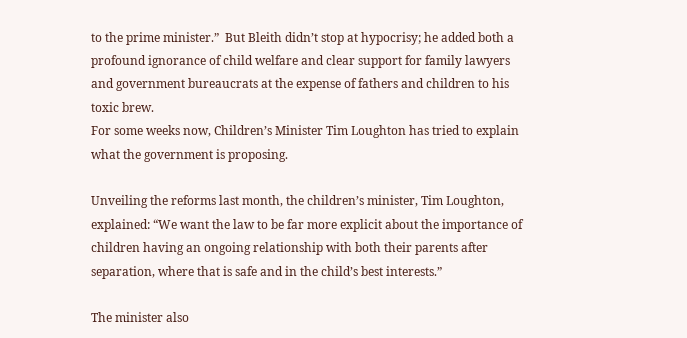to the prime minister.”  But Bleith didn’t stop at hypocrisy; he added both a profound ignorance of child welfare and clear support for family lawyers and government bureaucrats at the expense of fathers and children to his toxic brew.
For some weeks now, Children’s Minister Tim Loughton has tried to explain what the government is proposing.

Unveiling the reforms last month, the children’s minister, Tim Loughton, explained: “We want the law to be far more explicit about the importance of children having an ongoing relationship with both their parents after separation, where that is safe and in the child’s best interests.”

The minister also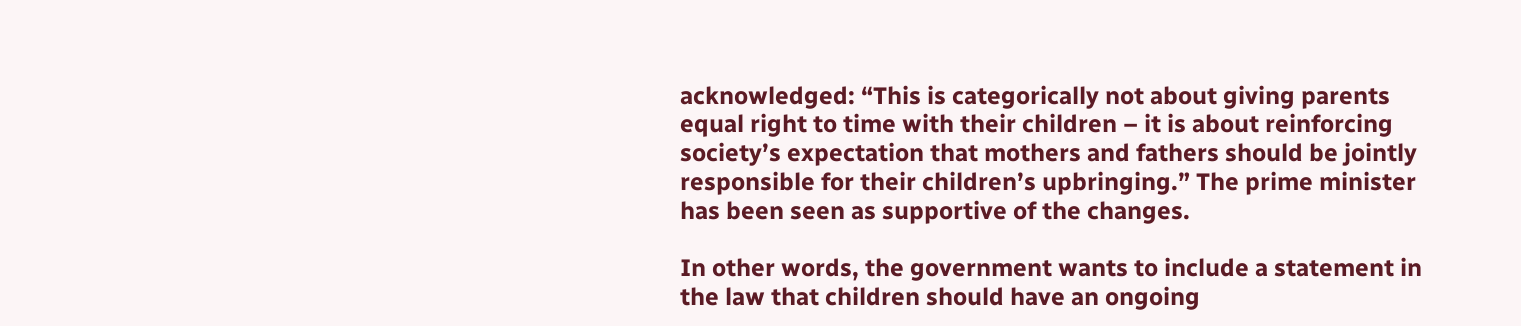acknowledged: “This is categorically not about giving parents equal right to time with their children – it is about reinforcing society’s expectation that mothers and fathers should be jointly responsible for their children’s upbringing.” The prime minister has been seen as supportive of the changes.

In other words, the government wants to include a statement in the law that children should have an ongoing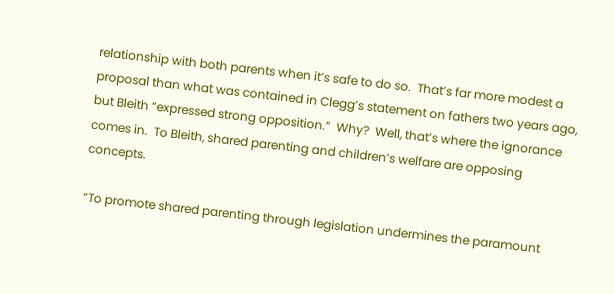relationship with both parents when it’s safe to do so.  That’s far more modest a proposal than what was contained in Clegg’s statement on fathers two years ago, but Bleith “expressed strong opposition.”  Why?  Well, that’s where the ignorance comes in.  To Bleith, shared parenting and children’s welfare are opposing concepts.

“To promote shared parenting through legislation undermines the paramount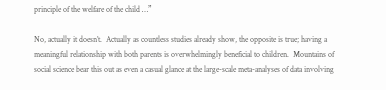principle of the welfare of the child …”

No, actually it doesn’t.  Actually as countless studies already show, the opposite is true; having a meaningful relationship with both parents is overwhelmingly beneficial to children.  Mountains of social science bear this out as even a casual glance at the large-scale meta-analyses of data involving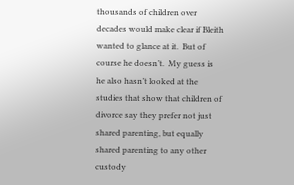thousands of children over decades would make clear if Bleith wanted to glance at it.  But of course he doesn’t.  My guess is he also hasn’t looked at the studies that show that children of divorce say they prefer not just shared parenting, but equally shared parenting to any other custody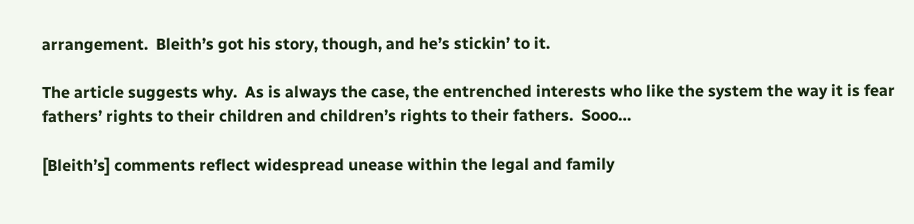arrangement.  Bleith’s got his story, though, and he’s stickin’ to it.

The article suggests why.  As is always the case, the entrenched interests who like the system the way it is fear fathers’ rights to their children and children’s rights to their fathers.  Sooo…

[Bleith’s] comments reflect widespread unease within the legal and family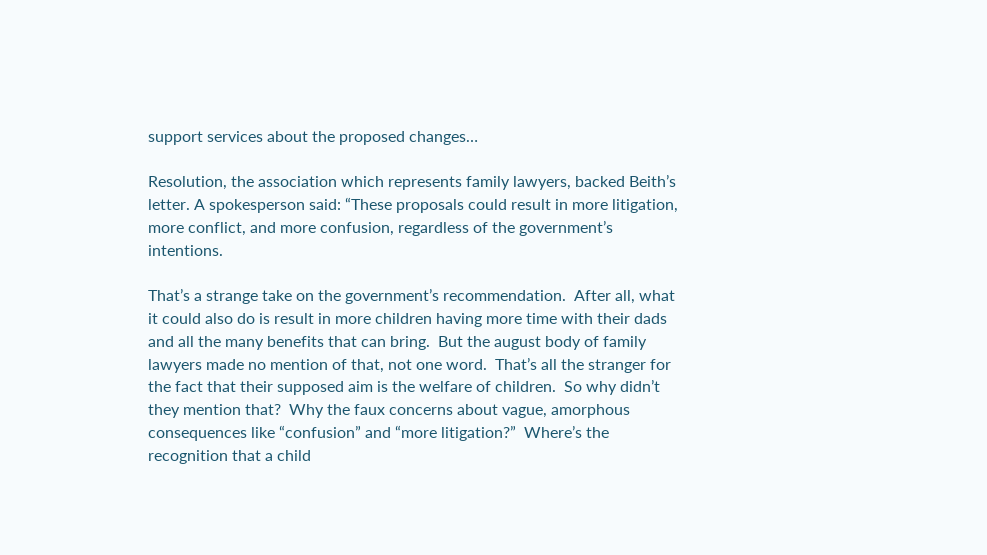support services about the proposed changes…

Resolution, the association which represents family lawyers, backed Beith’s letter. A spokesperson said: “These proposals could result in more litigation, more conflict, and more confusion, regardless of the government’s intentions.

That’s a strange take on the government’s recommendation.  After all, what it could also do is result in more children having more time with their dads and all the many benefits that can bring.  But the august body of family lawyers made no mention of that, not one word.  That’s all the stranger for the fact that their supposed aim is the welfare of children.  So why didn’t they mention that?  Why the faux concerns about vague, amorphous consequences like “confusion” and “more litigation?”  Where’s the recognition that a child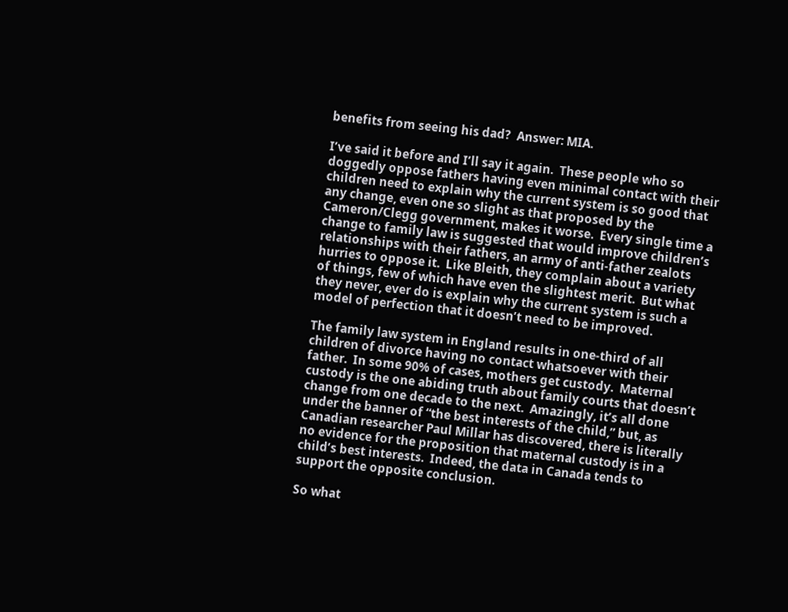benefits from seeing his dad?  Answer: MIA.

I’ve said it before and I’ll say it again.  These people who so doggedly oppose fathers having even minimal contact with their children need to explain why the current system is so good that any change, even one so slight as that proposed by the Cameron/Clegg government, makes it worse.  Every single time a change to family law is suggested that would improve children’s relationships with their fathers, an army of anti-father zealots hurries to oppose it.  Like Bleith, they complain about a variety of things, few of which have even the slightest merit.  But what they never, ever do is explain why the current system is such a model of perfection that it doesn’t need to be improved.

The family law system in England results in one-third of all children of divorce having no contact whatsoever with their father.  In some 90% of cases, mothers get custody.  Maternal custody is the one abiding truth about family courts that doesn’t change from one decade to the next.  Amazingly, it’s all done under the banner of “the best interests of the child,” but, as Canadian researcher Paul Millar has discovered, there is literally no evidence for the proposition that maternal custody is in a child’s best interests.  Indeed, the data in Canada tends to support the opposite conclusion.

So what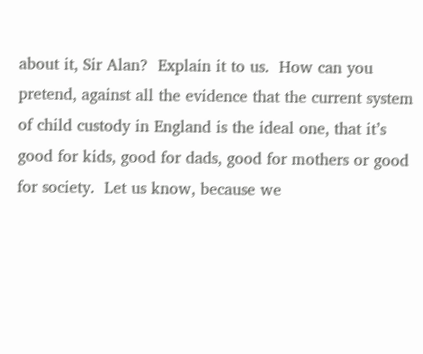about it, Sir Alan?  Explain it to us.  How can you pretend, against all the evidence that the current system of child custody in England is the ideal one, that it’s good for kids, good for dads, good for mothers or good for society.  Let us know, because we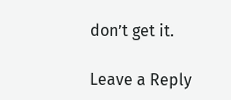don’t get it.

Leave a Reply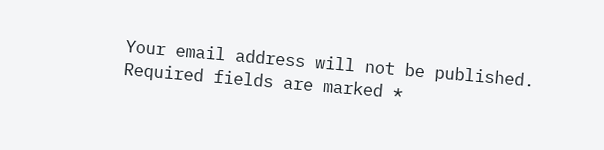Your email address will not be published. Required fields are marked *